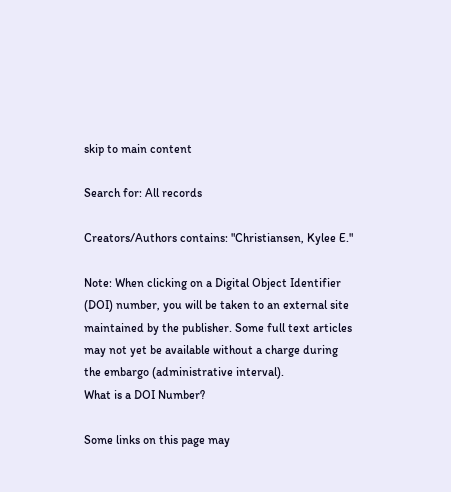skip to main content

Search for: All records

Creators/Authors contains: "Christiansen, Kylee E."

Note: When clicking on a Digital Object Identifier (DOI) number, you will be taken to an external site maintained by the publisher. Some full text articles may not yet be available without a charge during the embargo (administrative interval).
What is a DOI Number?

Some links on this page may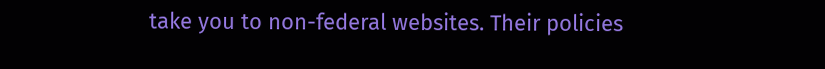take you to non-federal websites. Their policies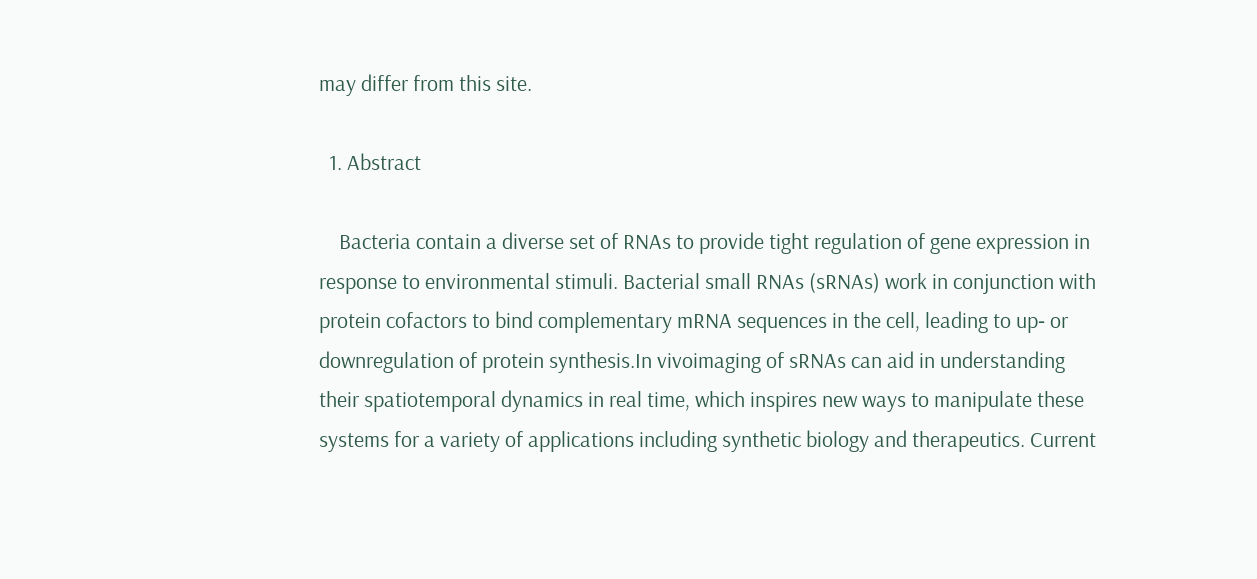may differ from this site.

  1. Abstract

    Bacteria contain a diverse set of RNAs to provide tight regulation of gene expression in response to environmental stimuli. Bacterial small RNAs (sRNAs) work in conjunction with protein cofactors to bind complementary mRNA sequences in the cell, leading to up‐ or downregulation of protein synthesis.In vivoimaging of sRNAs can aid in understanding their spatiotemporal dynamics in real time, which inspires new ways to manipulate these systems for a variety of applications including synthetic biology and therapeutics. Current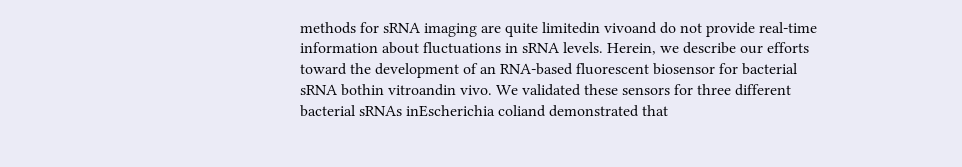methods for sRNA imaging are quite limitedin vivoand do not provide real‐time information about fluctuations in sRNA levels. Herein, we describe our efforts toward the development of an RNA‐based fluorescent biosensor for bacterial sRNA bothin vitroandin vivo. We validated these sensors for three different bacterial sRNAs inEscherichia coliand demonstrated that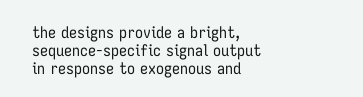the designs provide a bright, sequence‐specific signal output in response to exogenous and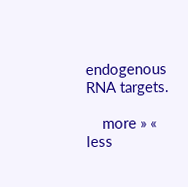endogenous RNA targets.

    more » « less